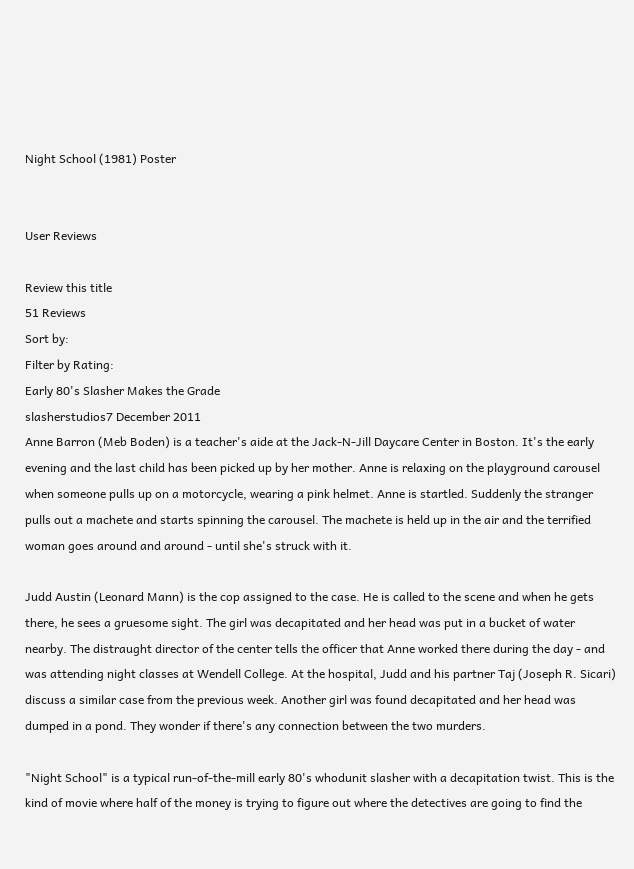Night School (1981) Poster


User Reviews

Review this title
51 Reviews
Sort by:
Filter by Rating:
Early 80's Slasher Makes the Grade
slasherstudios7 December 2011
Anne Barron (Meb Boden) is a teacher's aide at the Jack-N-Jill Daycare Center in Boston. It's the early evening and the last child has been picked up by her mother. Anne is relaxing on the playground carousel when someone pulls up on a motorcycle, wearing a pink helmet. Anne is startled. Suddenly the stranger pulls out a machete and starts spinning the carousel. The machete is held up in the air and the terrified woman goes around and around - until she's struck with it.

Judd Austin (Leonard Mann) is the cop assigned to the case. He is called to the scene and when he gets there, he sees a gruesome sight. The girl was decapitated and her head was put in a bucket of water nearby. The distraught director of the center tells the officer that Anne worked there during the day - and was attending night classes at Wendell College. At the hospital, Judd and his partner Taj (Joseph R. Sicari) discuss a similar case from the previous week. Another girl was found decapitated and her head was dumped in a pond. They wonder if there's any connection between the two murders.

"Night School" is a typical run-of-the-mill early 80's whodunit slasher with a decapitation twist. This is the kind of movie where half of the money is trying to figure out where the detectives are going to find the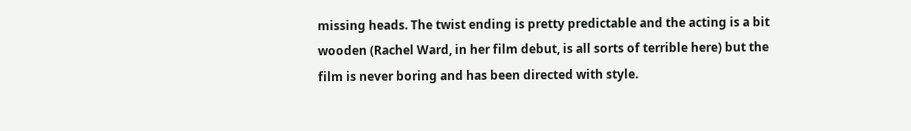missing heads. The twist ending is pretty predictable and the acting is a bit wooden (Rachel Ward, in her film debut, is all sorts of terrible here) but the film is never boring and has been directed with style.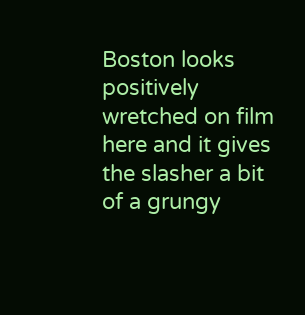Boston looks positively wretched on film here and it gives the slasher a bit of a grungy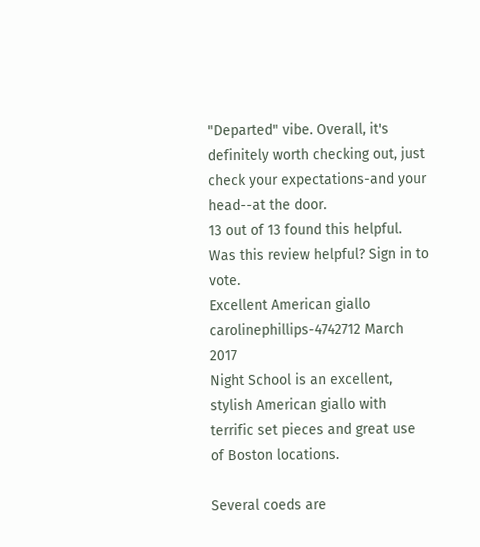"Departed" vibe. Overall, it's definitely worth checking out, just check your expectations-and your head--at the door.
13 out of 13 found this helpful. Was this review helpful? Sign in to vote.
Excellent American giallo
carolinephillips-4742712 March 2017
Night School is an excellent, stylish American giallo with terrific set pieces and great use of Boston locations.

Several coeds are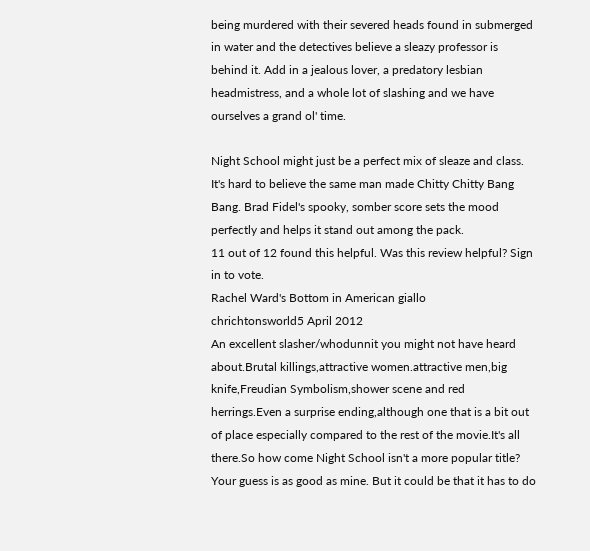being murdered with their severed heads found in submerged in water and the detectives believe a sleazy professor is behind it. Add in a jealous lover, a predatory lesbian headmistress, and a whole lot of slashing and we have ourselves a grand ol' time.

Night School might just be a perfect mix of sleaze and class. It's hard to believe the same man made Chitty Chitty Bang Bang. Brad Fidel's spooky, somber score sets the mood perfectly and helps it stand out among the pack.
11 out of 12 found this helpful. Was this review helpful? Sign in to vote.
Rachel Ward's Bottom in American giallo
chrichtonsworld5 April 2012
An excellent slasher/whodunnit you might not have heard about.Brutal killings,attractive women.attractive men,big knife,Freudian Symbolism,shower scene and red herrings.Even a surprise ending,although one that is a bit out of place especially compared to the rest of the movie.It's all there.So how come Night School isn't a more popular title? Your guess is as good as mine. But it could be that it has to do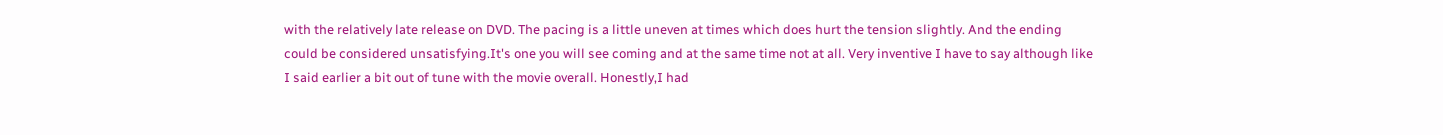with the relatively late release on DVD. The pacing is a little uneven at times which does hurt the tension slightly. And the ending could be considered unsatisfying.It's one you will see coming and at the same time not at all. Very inventive I have to say although like I said earlier a bit out of tune with the movie overall. Honestly,I had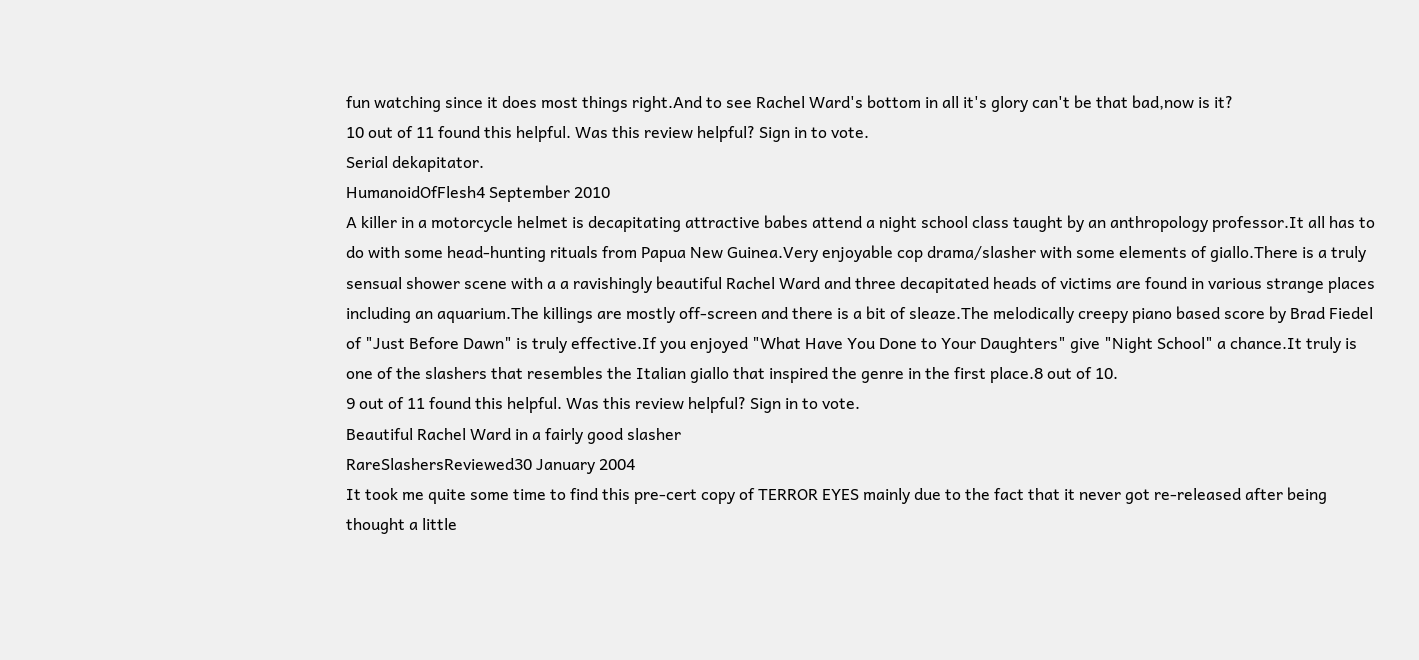fun watching since it does most things right.And to see Rachel Ward's bottom in all it's glory can't be that bad,now is it?
10 out of 11 found this helpful. Was this review helpful? Sign in to vote.
Serial dekapitator.
HumanoidOfFlesh4 September 2010
A killer in a motorcycle helmet is decapitating attractive babes attend a night school class taught by an anthropology professor.It all has to do with some head-hunting rituals from Papua New Guinea.Very enjoyable cop drama/slasher with some elements of giallo.There is a truly sensual shower scene with a a ravishingly beautiful Rachel Ward and three decapitated heads of victims are found in various strange places including an aquarium.The killings are mostly off-screen and there is a bit of sleaze.The melodically creepy piano based score by Brad Fiedel of "Just Before Dawn" is truly effective.If you enjoyed "What Have You Done to Your Daughters" give "Night School" a chance.It truly is one of the slashers that resembles the Italian giallo that inspired the genre in the first place.8 out of 10.
9 out of 11 found this helpful. Was this review helpful? Sign in to vote.
Beautiful Rachel Ward in a fairly good slasher
RareSlashersReviewed30 January 2004
It took me quite some time to find this pre-cert copy of TERROR EYES mainly due to the fact that it never got re-released after being thought a little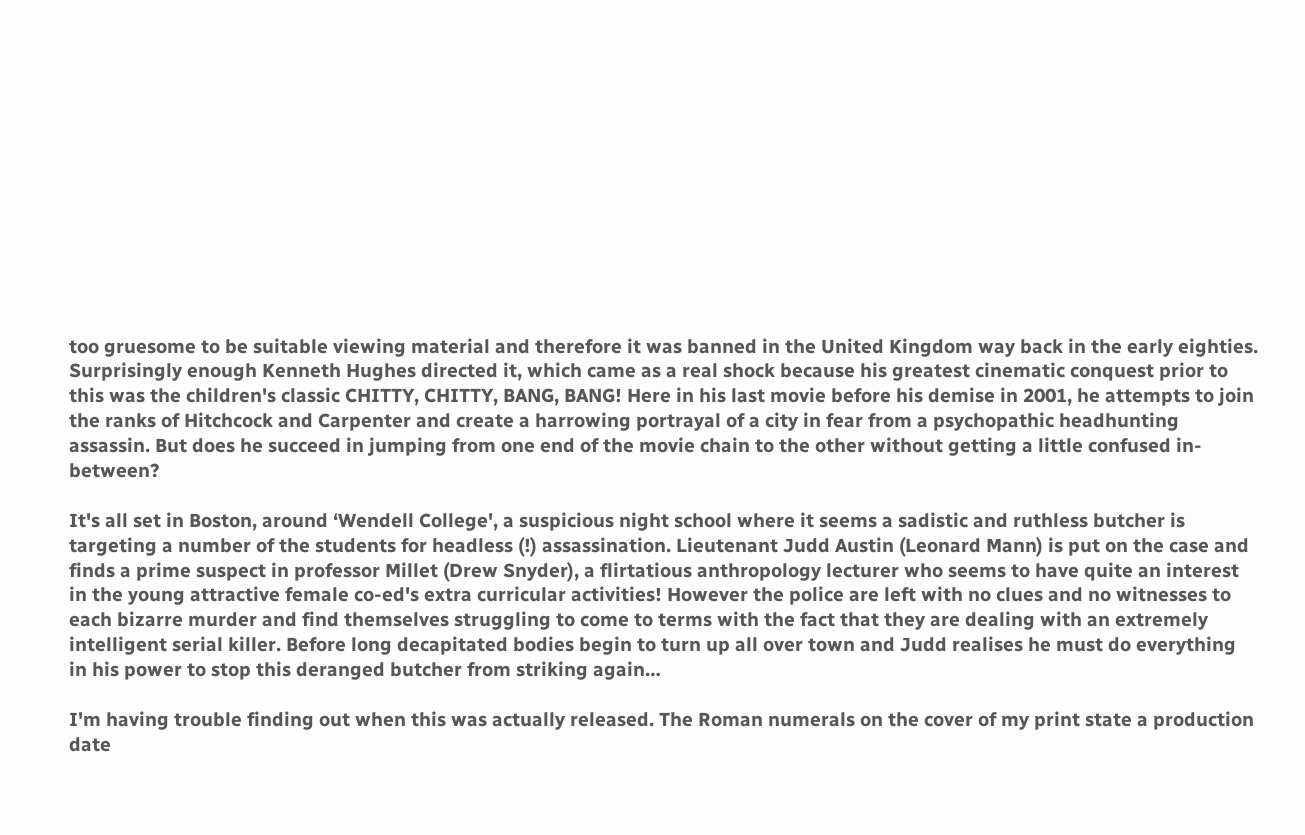too gruesome to be suitable viewing material and therefore it was banned in the United Kingdom way back in the early eighties. Surprisingly enough Kenneth Hughes directed it, which came as a real shock because his greatest cinematic conquest prior to this was the children's classic CHITTY, CHITTY, BANG, BANG! Here in his last movie before his demise in 2001, he attempts to join the ranks of Hitchcock and Carpenter and create a harrowing portrayal of a city in fear from a psychopathic headhunting assassin. But does he succeed in jumping from one end of the movie chain to the other without getting a little confused in-between?

It's all set in Boston, around ‘Wendell College', a suspicious night school where it seems a sadistic and ruthless butcher is targeting a number of the students for headless (!) assassination. Lieutenant Judd Austin (Leonard Mann) is put on the case and finds a prime suspect in professor Millet (Drew Snyder), a flirtatious anthropology lecturer who seems to have quite an interest in the young attractive female co-ed's extra curricular activities! However the police are left with no clues and no witnesses to each bizarre murder and find themselves struggling to come to terms with the fact that they are dealing with an extremely intelligent serial killer. Before long decapitated bodies begin to turn up all over town and Judd realises he must do everything in his power to stop this deranged butcher from striking again…

I'm having trouble finding out when this was actually released. The Roman numerals on the cover of my print state a production date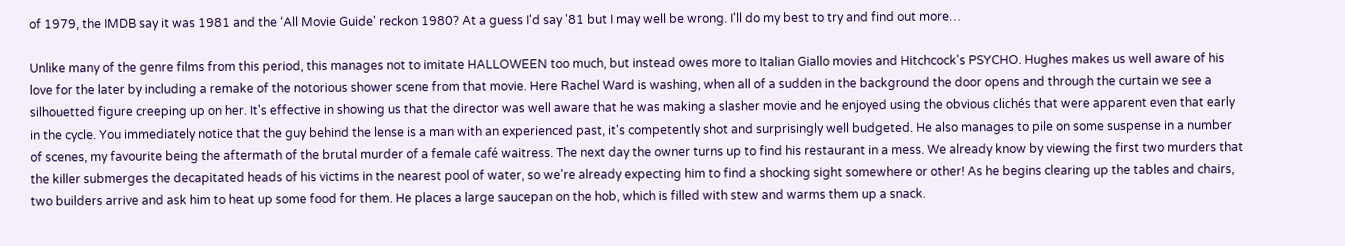of 1979, the IMDB say it was 1981 and the ‘All Movie Guide' reckon 1980? At a guess I'd say '81 but I may well be wrong. I'll do my best to try and find out more…

Unlike many of the genre films from this period, this manages not to imitate HALLOWEEN too much, but instead owes more to Italian Giallo movies and Hitchcock's PSYCHO. Hughes makes us well aware of his love for the later by including a remake of the notorious shower scene from that movie. Here Rachel Ward is washing, when all of a sudden in the background the door opens and through the curtain we see a silhouetted figure creeping up on her. It's effective in showing us that the director was well aware that he was making a slasher movie and he enjoyed using the obvious clichés that were apparent even that early in the cycle. You immediately notice that the guy behind the lense is a man with an experienced past, it's competently shot and surprisingly well budgeted. He also manages to pile on some suspense in a number of scenes, my favourite being the aftermath of the brutal murder of a female café waitress. The next day the owner turns up to find his restaurant in a mess. We already know by viewing the first two murders that the killer submerges the decapitated heads of his victims in the nearest pool of water, so we're already expecting him to find a shocking sight somewhere or other! As he begins clearing up the tables and chairs, two builders arrive and ask him to heat up some food for them. He places a large saucepan on the hob, which is filled with stew and warms them up a snack.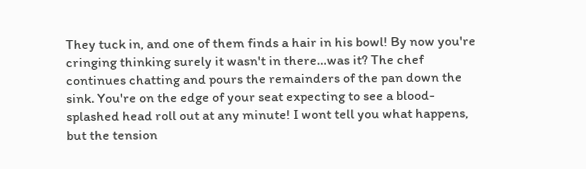They tuck in, and one of them finds a hair in his bowl! By now you're cringing thinking surely it wasn't in there…was it? The chef continues chatting and pours the remainders of the pan down the sink. You're on the edge of your seat expecting to see a blood-splashed head roll out at any minute! I wont tell you what happens, but the tension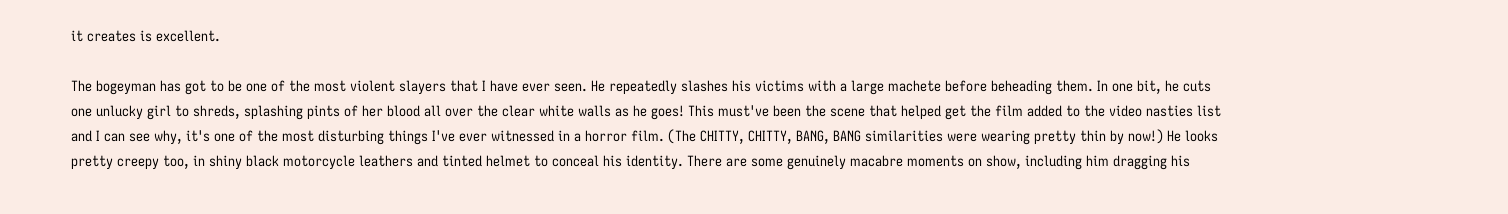it creates is excellent.

The bogeyman has got to be one of the most violent slayers that I have ever seen. He repeatedly slashes his victims with a large machete before beheading them. In one bit, he cuts one unlucky girl to shreds, splashing pints of her blood all over the clear white walls as he goes! This must've been the scene that helped get the film added to the video nasties list and I can see why, it's one of the most disturbing things I've ever witnessed in a horror film. (The CHITTY, CHITTY, BANG, BANG similarities were wearing pretty thin by now!) He looks pretty creepy too, in shiny black motorcycle leathers and tinted helmet to conceal his identity. There are some genuinely macabre moments on show, including him dragging his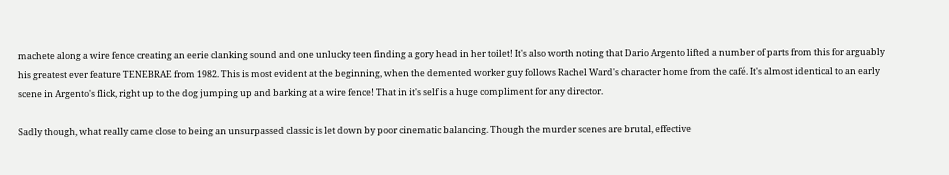machete along a wire fence creating an eerie clanking sound and one unlucky teen finding a gory head in her toilet! It's also worth noting that Dario Argento lifted a number of parts from this for arguably his greatest ever feature TENEBRAE from 1982. This is most evident at the beginning, when the demented worker guy follows Rachel Ward's character home from the café. It's almost identical to an early scene in Argento's flick, right up to the dog jumping up and barking at a wire fence! That in it's self is a huge compliment for any director.

Sadly though, what really came close to being an unsurpassed classic is let down by poor cinematic balancing. Though the murder scenes are brutal, effective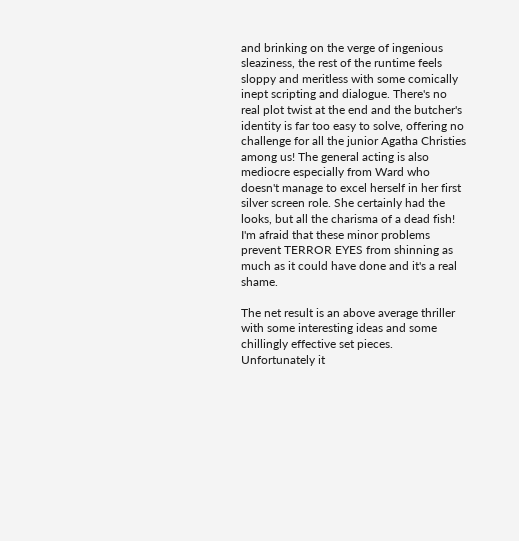and brinking on the verge of ingenious sleaziness, the rest of the runtime feels sloppy and meritless with some comically inept scripting and dialogue. There's no real plot twist at the end and the butcher's identity is far too easy to solve, offering no challenge for all the junior Agatha Christies among us! The general acting is also mediocre especially from Ward who doesn't manage to excel herself in her first silver screen role. She certainly had the looks, but all the charisma of a dead fish! I'm afraid that these minor problems prevent TERROR EYES from shinning as much as it could have done and it's a real shame.

The net result is an above average thriller with some interesting ideas and some chillingly effective set pieces. Unfortunately it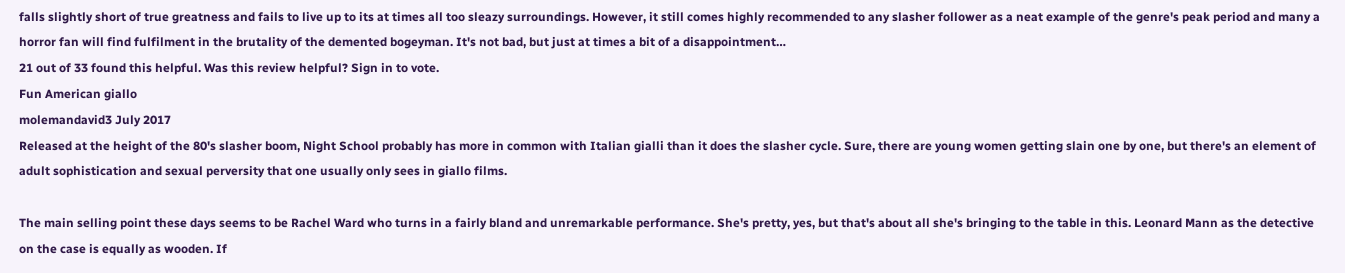falls slightly short of true greatness and fails to live up to its at times all too sleazy surroundings. However, it still comes highly recommended to any slasher follower as a neat example of the genre's peak period and many a horror fan will find fulfilment in the brutality of the demented bogeyman. It's not bad, but just at times a bit of a disappointment…
21 out of 33 found this helpful. Was this review helpful? Sign in to vote.
Fun American giallo
molemandavid3 July 2017
Released at the height of the 80's slasher boom, Night School probably has more in common with Italian gialli than it does the slasher cycle. Sure, there are young women getting slain one by one, but there's an element of adult sophistication and sexual perversity that one usually only sees in giallo films.

The main selling point these days seems to be Rachel Ward who turns in a fairly bland and unremarkable performance. She's pretty, yes, but that's about all she's bringing to the table in this. Leonard Mann as the detective on the case is equally as wooden. If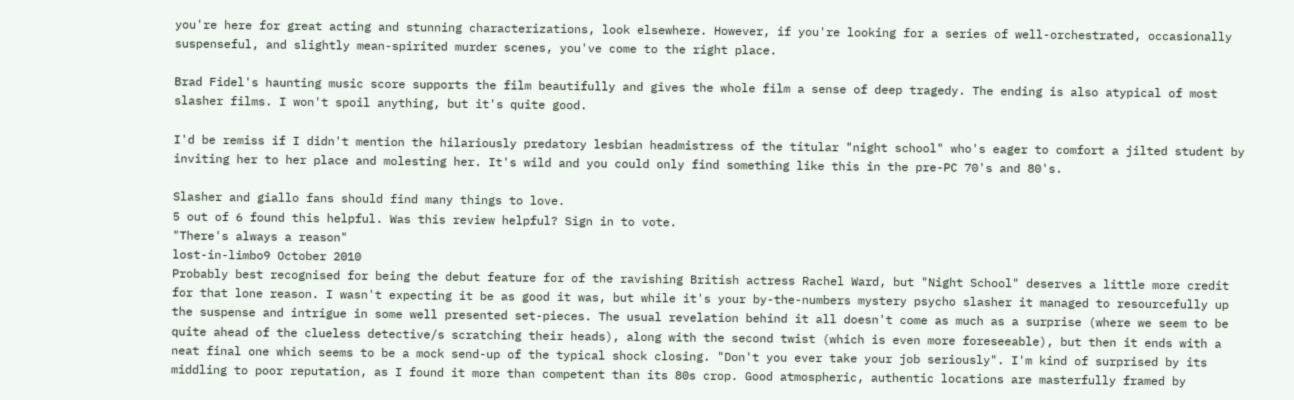you're here for great acting and stunning characterizations, look elsewhere. However, if you're looking for a series of well-orchestrated, occasionally suspenseful, and slightly mean-spirited murder scenes, you've come to the right place.

Brad Fidel's haunting music score supports the film beautifully and gives the whole film a sense of deep tragedy. The ending is also atypical of most slasher films. I won't spoil anything, but it's quite good.

I'd be remiss if I didn't mention the hilariously predatory lesbian headmistress of the titular "night school" who's eager to comfort a jilted student by inviting her to her place and molesting her. It's wild and you could only find something like this in the pre-PC 70's and 80's.

Slasher and giallo fans should find many things to love.
5 out of 6 found this helpful. Was this review helpful? Sign in to vote.
"There's always a reason"
lost-in-limbo9 October 2010
Probably best recognised for being the debut feature for of the ravishing British actress Rachel Ward, but "Night School" deserves a little more credit for that lone reason. I wasn't expecting it be as good it was, but while it's your by-the-numbers mystery psycho slasher it managed to resourcefully up the suspense and intrigue in some well presented set-pieces. The usual revelation behind it all doesn't come as much as a surprise (where we seem to be quite ahead of the clueless detective/s scratching their heads), along with the second twist (which is even more foreseeable), but then it ends with a neat final one which seems to be a mock send-up of the typical shock closing. "Don't you ever take your job seriously". I'm kind of surprised by its middling to poor reputation, as I found it more than competent than its 80s crop. Good atmospheric, authentic locations are masterfully framed by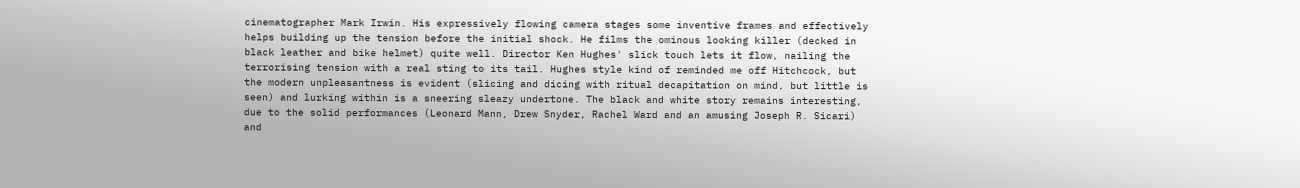cinematographer Mark Irwin. His expressively flowing camera stages some inventive frames and effectively helps building up the tension before the initial shock. He films the ominous looking killer (decked in black leather and bike helmet) quite well. Director Ken Hughes' slick touch lets it flow, nailing the terrorising tension with a real sting to its tail. Hughes style kind of reminded me off Hitchcock, but the modern unpleasantness is evident (slicing and dicing with ritual decapitation on mind, but little is seen) and lurking within is a sneering sleazy undertone. The black and white story remains interesting, due to the solid performances (Leonard Mann, Drew Snyder, Rachel Ward and an amusing Joseph R. Sicari) and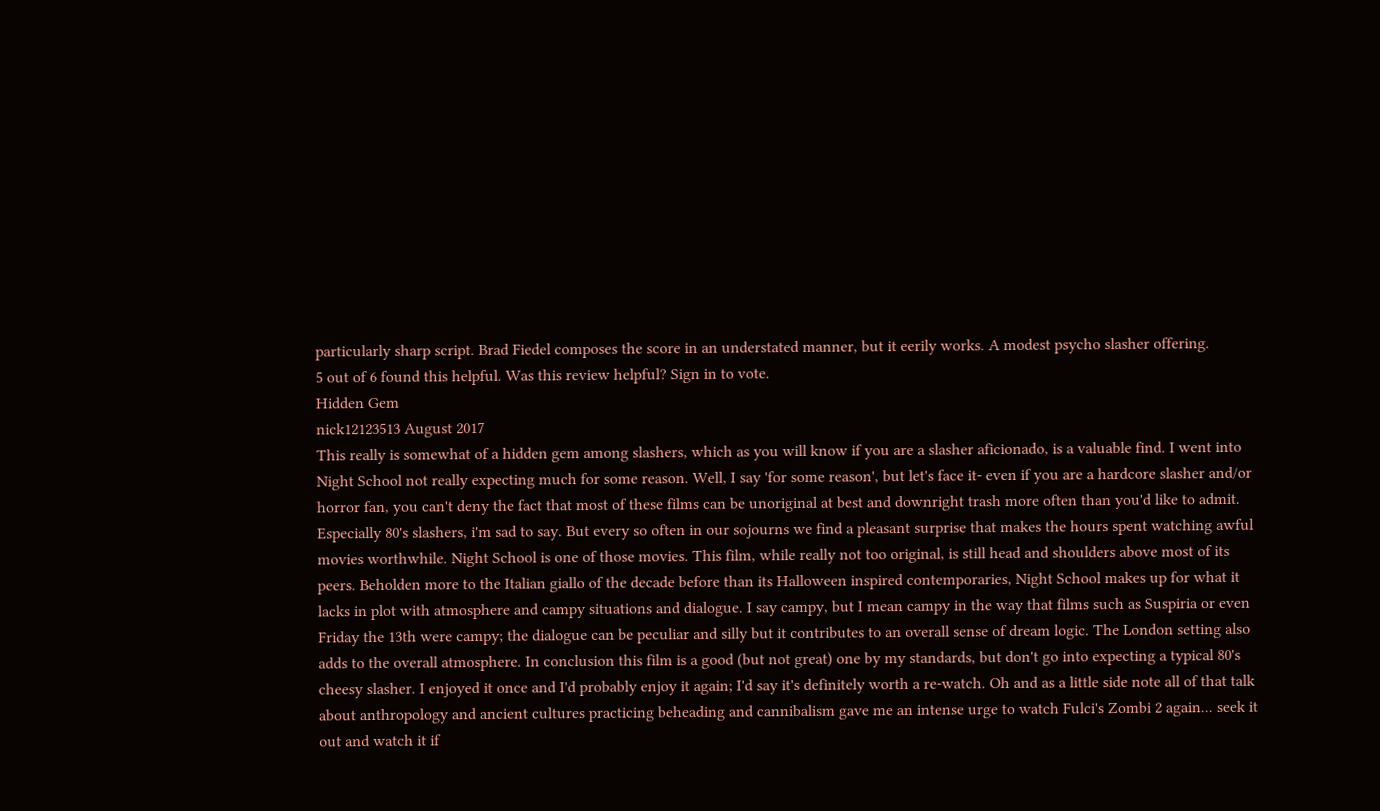particularly sharp script. Brad Fiedel composes the score in an understated manner, but it eerily works. A modest psycho slasher offering.
5 out of 6 found this helpful. Was this review helpful? Sign in to vote.
Hidden Gem
nick12123513 August 2017
This really is somewhat of a hidden gem among slashers, which as you will know if you are a slasher aficionado, is a valuable find. I went into Night School not really expecting much for some reason. Well, I say 'for some reason', but let's face it- even if you are a hardcore slasher and/or horror fan, you can't deny the fact that most of these films can be unoriginal at best and downright trash more often than you'd like to admit. Especially 80's slashers, i'm sad to say. But every so often in our sojourns we find a pleasant surprise that makes the hours spent watching awful movies worthwhile. Night School is one of those movies. This film, while really not too original, is still head and shoulders above most of its peers. Beholden more to the Italian giallo of the decade before than its Halloween inspired contemporaries, Night School makes up for what it lacks in plot with atmosphere and campy situations and dialogue. I say campy, but I mean campy in the way that films such as Suspiria or even Friday the 13th were campy; the dialogue can be peculiar and silly but it contributes to an overall sense of dream logic. The London setting also adds to the overall atmosphere. In conclusion this film is a good (but not great) one by my standards, but don't go into expecting a typical 80's cheesy slasher. I enjoyed it once and I'd probably enjoy it again; I'd say it's definitely worth a re-watch. Oh and as a little side note all of that talk about anthropology and ancient cultures practicing beheading and cannibalism gave me an intense urge to watch Fulci's Zombi 2 again... seek it out and watch it if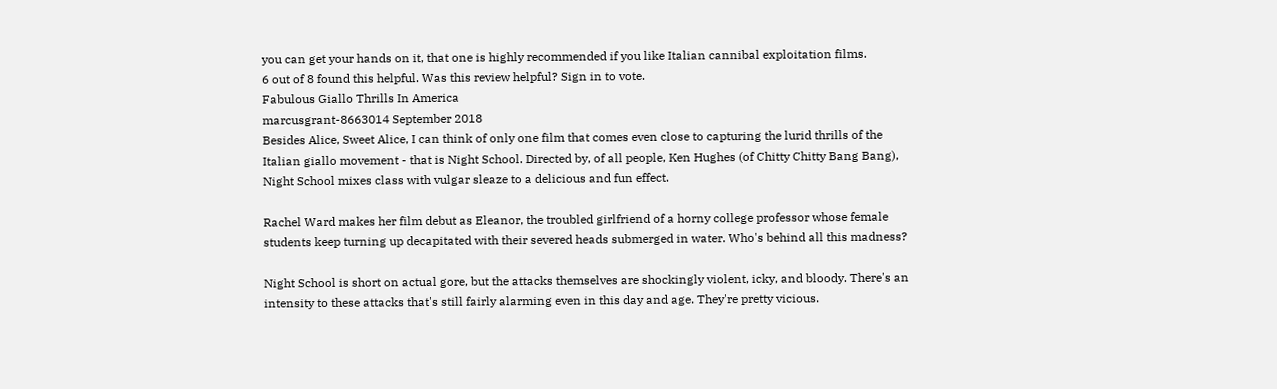you can get your hands on it, that one is highly recommended if you like Italian cannibal exploitation films.
6 out of 8 found this helpful. Was this review helpful? Sign in to vote.
Fabulous Giallo Thrills In America
marcusgrant-8663014 September 2018
Besides Alice, Sweet Alice, I can think of only one film that comes even close to capturing the lurid thrills of the Italian giallo movement - that is Night School. Directed by, of all people, Ken Hughes (of Chitty Chitty Bang Bang), Night School mixes class with vulgar sleaze to a delicious and fun effect.

Rachel Ward makes her film debut as Eleanor, the troubled girlfriend of a horny college professor whose female students keep turning up decapitated with their severed heads submerged in water. Who's behind all this madness?

Night School is short on actual gore, but the attacks themselves are shockingly violent, icky, and bloody. There's an intensity to these attacks that's still fairly alarming even in this day and age. They're pretty vicious.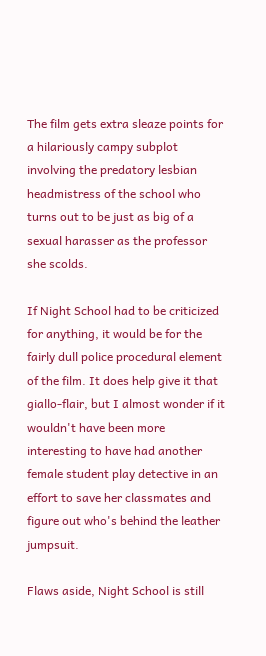The film gets extra sleaze points for a hilariously campy subplot involving the predatory lesbian headmistress of the school who turns out to be just as big of a sexual harasser as the professor she scolds.

If Night School had to be criticized for anything, it would be for the fairly dull police procedural element of the film. It does help give it that giallo-flair, but I almost wonder if it wouldn't have been more interesting to have had another female student play detective in an effort to save her classmates and figure out who's behind the leather jumpsuit.

Flaws aside, Night School is still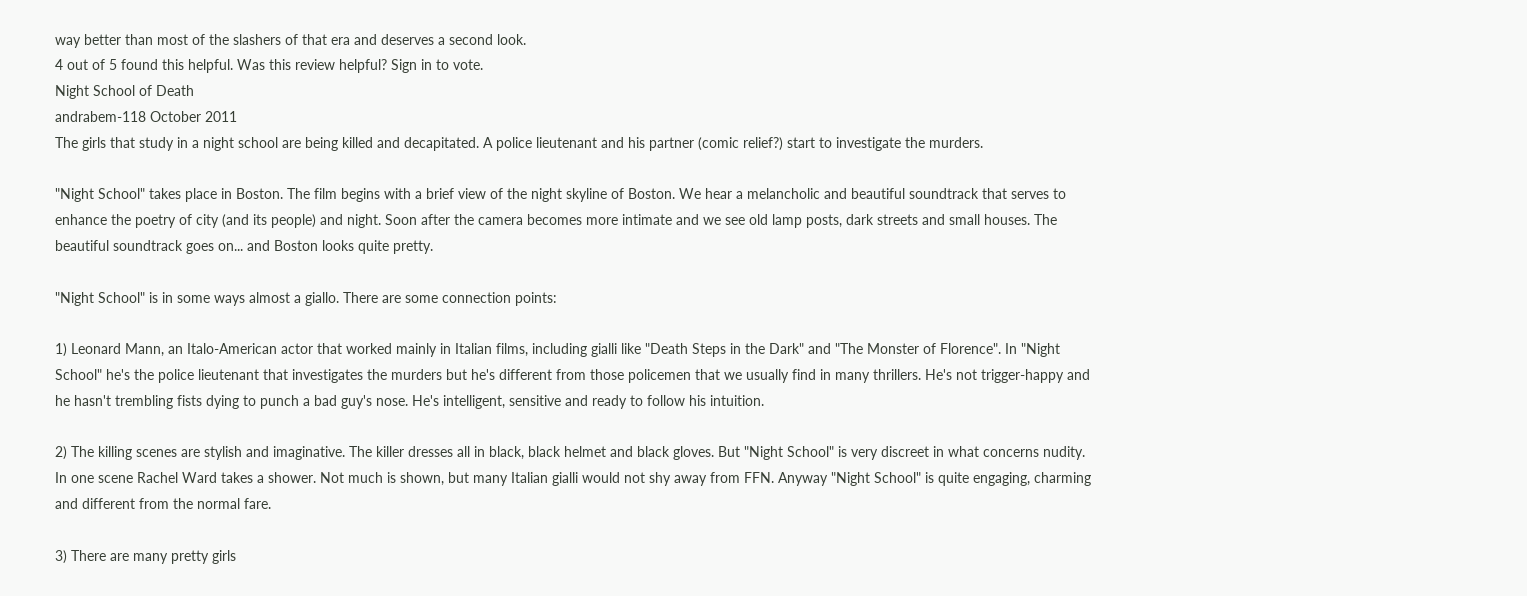way better than most of the slashers of that era and deserves a second look.
4 out of 5 found this helpful. Was this review helpful? Sign in to vote.
Night School of Death
andrabem-118 October 2011
The girls that study in a night school are being killed and decapitated. A police lieutenant and his partner (comic relief?) start to investigate the murders.

"Night School" takes place in Boston. The film begins with a brief view of the night skyline of Boston. We hear a melancholic and beautiful soundtrack that serves to enhance the poetry of city (and its people) and night. Soon after the camera becomes more intimate and we see old lamp posts, dark streets and small houses. The beautiful soundtrack goes on... and Boston looks quite pretty.

"Night School" is in some ways almost a giallo. There are some connection points:

1) Leonard Mann, an Italo-American actor that worked mainly in Italian films, including gialli like "Death Steps in the Dark" and "The Monster of Florence". In "Night School" he's the police lieutenant that investigates the murders but he's different from those policemen that we usually find in many thrillers. He's not trigger-happy and he hasn't trembling fists dying to punch a bad guy's nose. He's intelligent, sensitive and ready to follow his intuition.

2) The killing scenes are stylish and imaginative. The killer dresses all in black, black helmet and black gloves. But "Night School" is very discreet in what concerns nudity. In one scene Rachel Ward takes a shower. Not much is shown, but many Italian gialli would not shy away from FFN. Anyway "Night School" is quite engaging, charming and different from the normal fare.

3) There are many pretty girls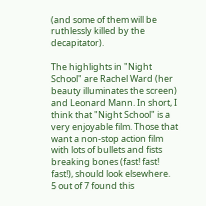(and some of them will be ruthlessly killed by the decapitator).

The highlights in "Night School" are Rachel Ward (her beauty illuminates the screen) and Leonard Mann. In short, I think that "Night School" is a very enjoyable film. Those that want a non-stop action film with lots of bullets and fists breaking bones (fast! fast! fast!), should look elsewhere.
5 out of 7 found this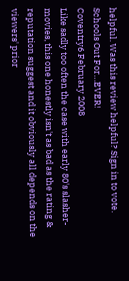helpful. Was this review helpful? Sign in to vote.
Schools Out For…EVER!
Coventry6 February 2008
Like sadly too often the case with early 80's slasher-movies, this one honestly isn't as bad as the rating & reputation suggest and it obviously all depends on the viewers' prior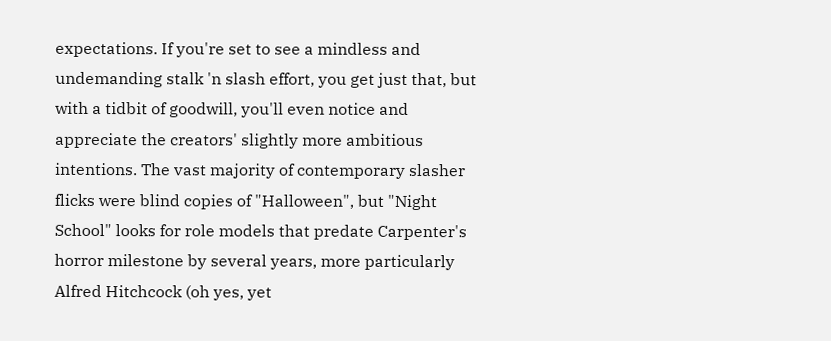expectations. If you're set to see a mindless and undemanding stalk 'n slash effort, you get just that, but with a tidbit of goodwill, you'll even notice and appreciate the creators' slightly more ambitious intentions. The vast majority of contemporary slasher flicks were blind copies of "Halloween", but "Night School" looks for role models that predate Carpenter's horror milestone by several years, more particularly Alfred Hitchcock (oh yes, yet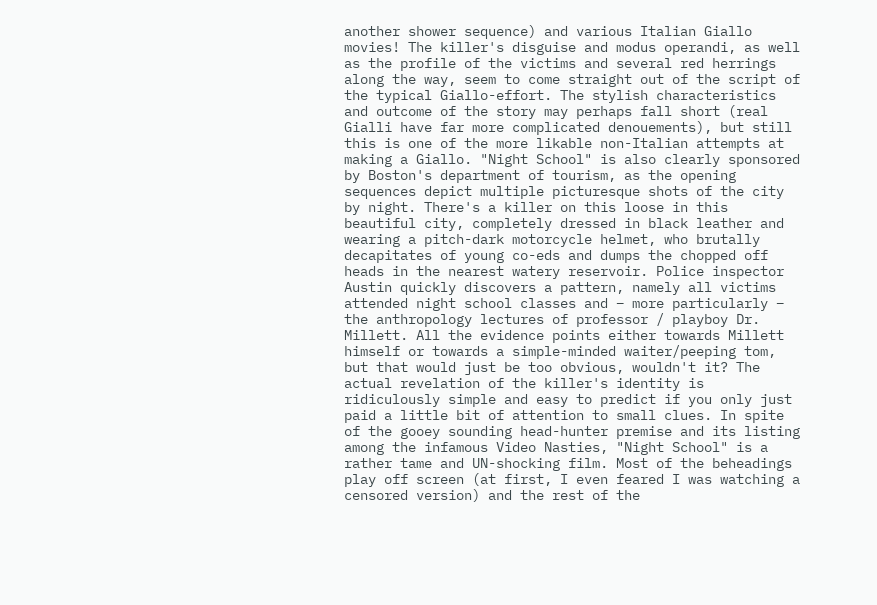another shower sequence) and various Italian Giallo movies! The killer's disguise and modus operandi, as well as the profile of the victims and several red herrings along the way, seem to come straight out of the script of the typical Giallo-effort. The stylish characteristics and outcome of the story may perhaps fall short (real Gialli have far more complicated denouements), but still this is one of the more likable non-Italian attempts at making a Giallo. "Night School" is also clearly sponsored by Boston's department of tourism, as the opening sequences depict multiple picturesque shots of the city by night. There's a killer on this loose in this beautiful city, completely dressed in black leather and wearing a pitch-dark motorcycle helmet, who brutally decapitates of young co-eds and dumps the chopped off heads in the nearest watery reservoir. Police inspector Austin quickly discovers a pattern, namely all victims attended night school classes and – more particularly – the anthropology lectures of professor / playboy Dr. Millett. All the evidence points either towards Millett himself or towards a simple-minded waiter/peeping tom, but that would just be too obvious, wouldn't it? The actual revelation of the killer's identity is ridiculously simple and easy to predict if you only just paid a little bit of attention to small clues. In spite of the gooey sounding head-hunter premise and its listing among the infamous Video Nasties, "Night School" is a rather tame and UN-shocking film. Most of the beheadings play off screen (at first, I even feared I was watching a censored version) and the rest of the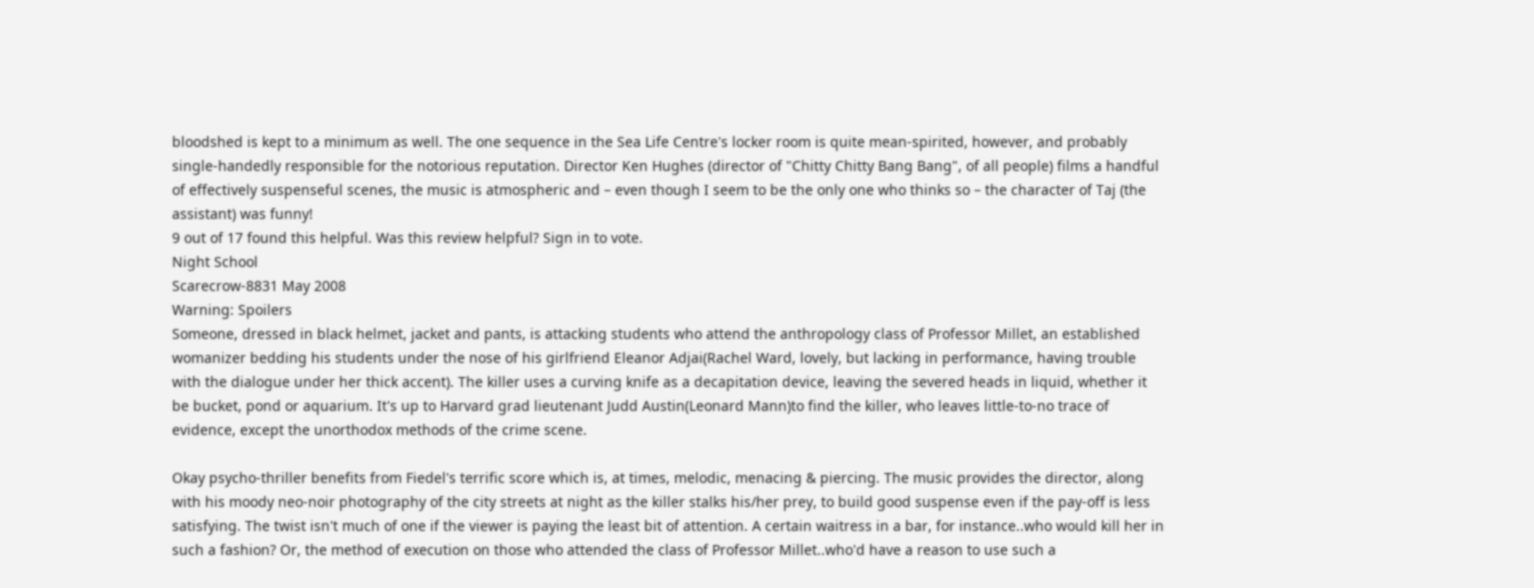bloodshed is kept to a minimum as well. The one sequence in the Sea Life Centre's locker room is quite mean-spirited, however, and probably single-handedly responsible for the notorious reputation. Director Ken Hughes (director of "Chitty Chitty Bang Bang", of all people) films a handful of effectively suspenseful scenes, the music is atmospheric and – even though I seem to be the only one who thinks so – the character of Taj (the assistant) was funny!
9 out of 17 found this helpful. Was this review helpful? Sign in to vote.
Night School
Scarecrow-8831 May 2008
Warning: Spoilers
Someone, dressed in black helmet, jacket and pants, is attacking students who attend the anthropology class of Professor Millet, an established womanizer bedding his students under the nose of his girlfriend Eleanor Adjai(Rachel Ward, lovely, but lacking in performance, having trouble with the dialogue under her thick accent). The killer uses a curving knife as a decapitation device, leaving the severed heads in liquid, whether it be bucket, pond or aquarium. It's up to Harvard grad lieutenant Judd Austin(Leonard Mann)to find the killer, who leaves little-to-no trace of evidence, except the unorthodox methods of the crime scene.

Okay psycho-thriller benefits from Fiedel's terrific score which is, at times, melodic, menacing & piercing. The music provides the director, along with his moody neo-noir photography of the city streets at night as the killer stalks his/her prey, to build good suspense even if the pay-off is less satisfying. The twist isn't much of one if the viewer is paying the least bit of attention. A certain waitress in a bar, for instance..who would kill her in such a fashion? Or, the method of execution on those who attended the class of Professor Millet..who'd have a reason to use such a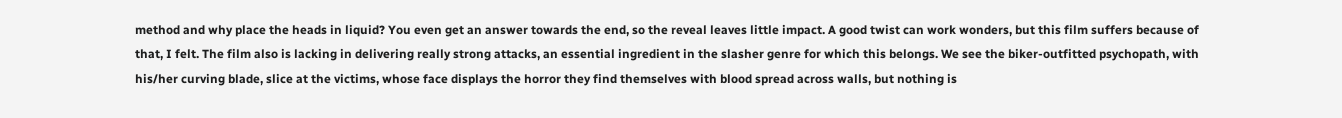method and why place the heads in liquid? You even get an answer towards the end, so the reveal leaves little impact. A good twist can work wonders, but this film suffers because of that, I felt. The film also is lacking in delivering really strong attacks, an essential ingredient in the slasher genre for which this belongs. We see the biker-outfitted psychopath, with his/her curving blade, slice at the victims, whose face displays the horror they find themselves with blood spread across walls, but nothing is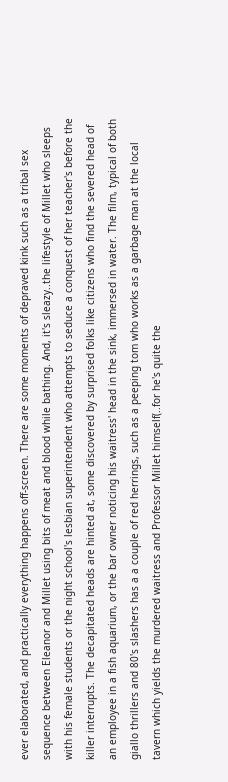ever elaborated, and practically everything happens off-screen. There are some moments of depraved kink such as a tribal sex sequence between Eleanor and Millet using bits of meat and blood while bathing. And, it's sleazy..the lifestyle of Millet who sleeps with his female students or the night school's lesbian superintendent who attempts to seduce a conquest of her teacher's before the killer interrupts. The decapitated heads are hinted at, some discovered by surprised folks like citizens who find the severed head of an employee in a fish aquarium, or the bar owner noticing his waitress' head in the sink, immersed in water. The film, typical of both giallo thrillers and 80's slashers has a a couple of red herrings, such as a peeping tom who works as a garbage man at the local tavern which yields the murdered waitress and Professor Millet himself(..for he's quite the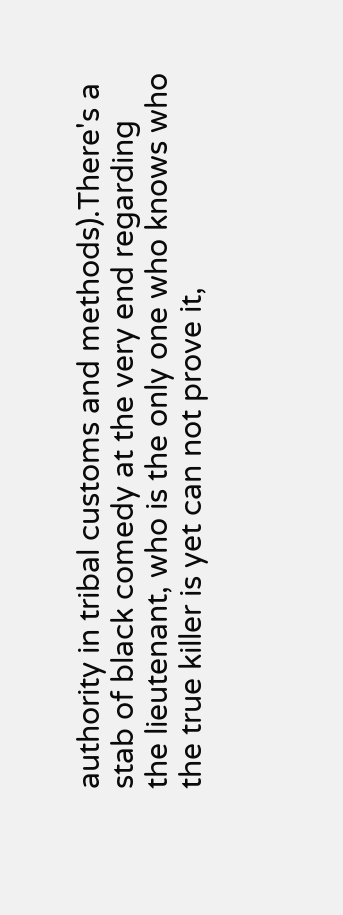authority in tribal customs and methods).There's a stab of black comedy at the very end regarding the lieutenant, who is the only one who knows who the true killer is yet can not prove it,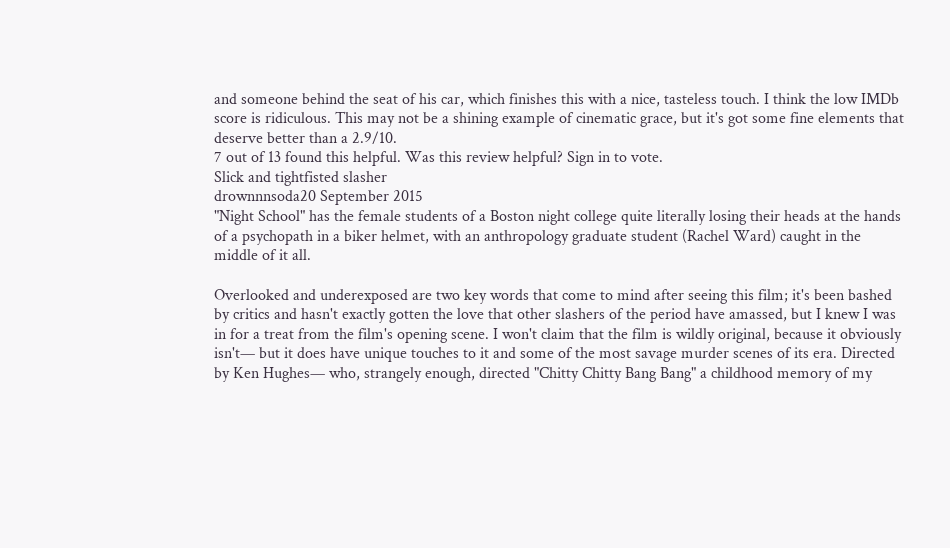and someone behind the seat of his car, which finishes this with a nice, tasteless touch. I think the low IMDb score is ridiculous. This may not be a shining example of cinematic grace, but it's got some fine elements that deserve better than a 2.9/10.
7 out of 13 found this helpful. Was this review helpful? Sign in to vote.
Slick and tightfisted slasher
drownnnsoda20 September 2015
"Night School" has the female students of a Boston night college quite literally losing their heads at the hands of a psychopath in a biker helmet, with an anthropology graduate student (Rachel Ward) caught in the middle of it all.

Overlooked and underexposed are two key words that come to mind after seeing this film; it's been bashed by critics and hasn't exactly gotten the love that other slashers of the period have amassed, but I knew I was in for a treat from the film's opening scene. I won't claim that the film is wildly original, because it obviously isn't— but it does have unique touches to it and some of the most savage murder scenes of its era. Directed by Ken Hughes— who, strangely enough, directed "Chitty Chitty Bang Bang" a childhood memory of my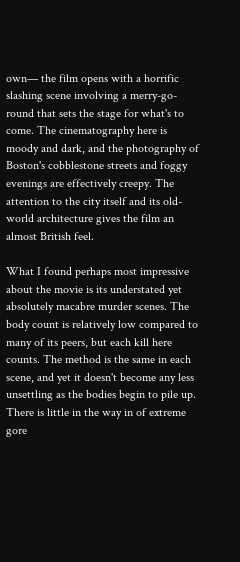own— the film opens with a horrific slashing scene involving a merry-go-round that sets the stage for what's to come. The cinematography here is moody and dark, and the photography of Boston's cobblestone streets and foggy evenings are effectively creepy. The attention to the city itself and its old-world architecture gives the film an almost British feel.

What I found perhaps most impressive about the movie is its understated yet absolutely macabre murder scenes. The body count is relatively low compared to many of its peers, but each kill here counts. The method is the same in each scene, and yet it doesn't become any less unsettling as the bodies begin to pile up. There is little in the way in of extreme gore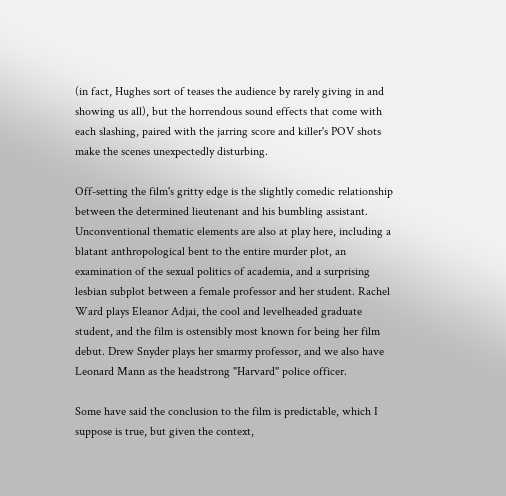(in fact, Hughes sort of teases the audience by rarely giving in and showing us all), but the horrendous sound effects that come with each slashing, paired with the jarring score and killer's POV shots make the scenes unexpectedly disturbing.

Off-setting the film's gritty edge is the slightly comedic relationship between the determined lieutenant and his bumbling assistant. Unconventional thematic elements are also at play here, including a blatant anthropological bent to the entire murder plot, an examination of the sexual politics of academia, and a surprising lesbian subplot between a female professor and her student. Rachel Ward plays Eleanor Adjai, the cool and levelheaded graduate student, and the film is ostensibly most known for being her film debut. Drew Snyder plays her smarmy professor, and we also have Leonard Mann as the headstrong "Harvard" police officer.

Some have said the conclusion to the film is predictable, which I suppose is true, but given the context,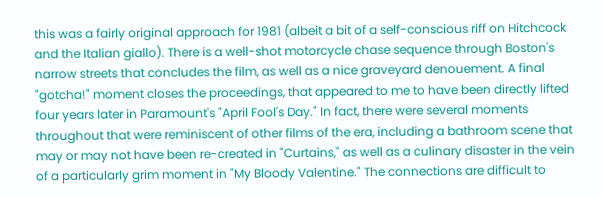this was a fairly original approach for 1981 (albeit a bit of a self-conscious riff on Hitchcock and the Italian giallo). There is a well-shot motorcycle chase sequence through Boston's narrow streets that concludes the film, as well as a nice graveyard denouement. A final "gotcha!" moment closes the proceedings, that appeared to me to have been directly lifted four years later in Paramount's "April Fool's Day." In fact, there were several moments throughout that were reminiscent of other films of the era, including a bathroom scene that may or may not have been re-created in "Curtains," as well as a culinary disaster in the vein of a particularly grim moment in "My Bloody Valentine." The connections are difficult to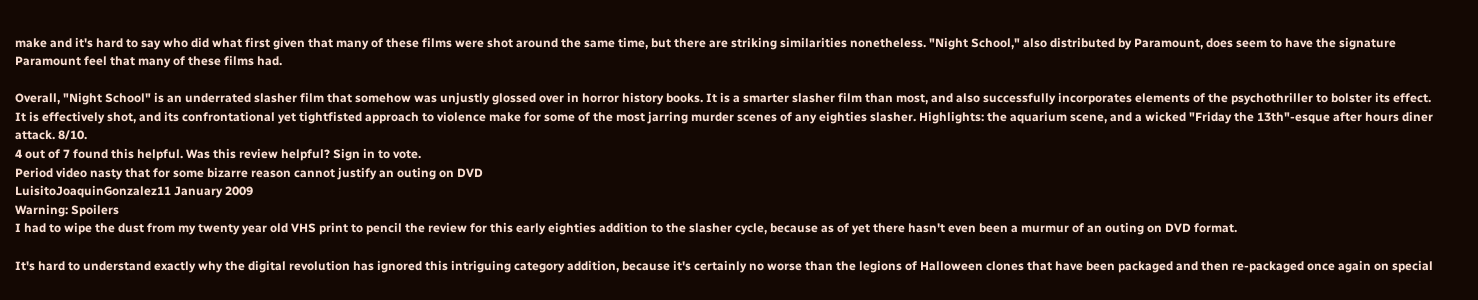make and it's hard to say who did what first given that many of these films were shot around the same time, but there are striking similarities nonetheless. "Night School," also distributed by Paramount, does seem to have the signature Paramount feel that many of these films had.

Overall, "Night School" is an underrated slasher film that somehow was unjustly glossed over in horror history books. It is a smarter slasher film than most, and also successfully incorporates elements of the psychothriller to bolster its effect. It is effectively shot, and its confrontational yet tightfisted approach to violence make for some of the most jarring murder scenes of any eighties slasher. Highlights: the aquarium scene, and a wicked "Friday the 13th"-esque after hours diner attack. 8/10.
4 out of 7 found this helpful. Was this review helpful? Sign in to vote.
Period video nasty that for some bizarre reason cannot justify an outing on DVD
LuisitoJoaquinGonzalez11 January 2009
Warning: Spoilers
I had to wipe the dust from my twenty year old VHS print to pencil the review for this early eighties addition to the slasher cycle, because as of yet there hasn't even been a murmur of an outing on DVD format.

It's hard to understand exactly why the digital revolution has ignored this intriguing category addition, because it's certainly no worse than the legions of Halloween clones that have been packaged and then re-packaged once again on special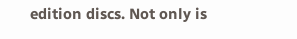edition discs. Not only is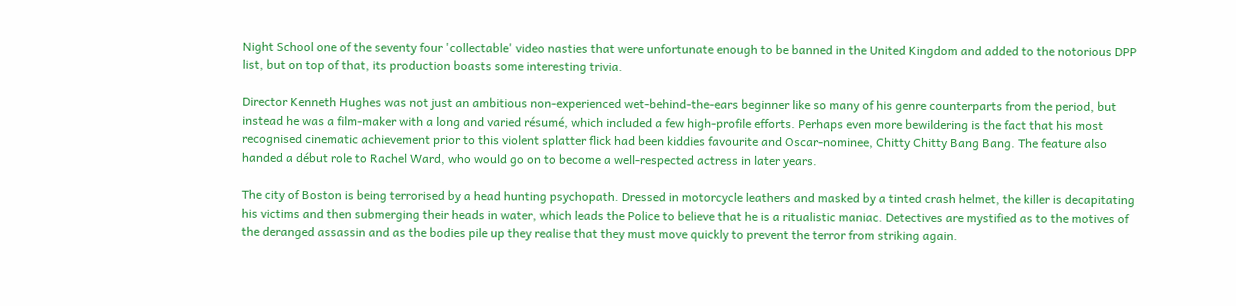Night School one of the seventy four 'collectable' video nasties that were unfortunate enough to be banned in the United Kingdom and added to the notorious DPP list, but on top of that, its production boasts some interesting trivia.

Director Kenneth Hughes was not just an ambitious non-experienced wet-behind-the-ears beginner like so many of his genre counterparts from the period, but instead he was a film-maker with a long and varied résumé, which included a few high-profile efforts. Perhaps even more bewildering is the fact that his most recognised cinematic achievement prior to this violent splatter flick had been kiddies favourite and Oscar-nominee, Chitty Chitty Bang Bang. The feature also handed a début role to Rachel Ward, who would go on to become a well-respected actress in later years.

The city of Boston is being terrorised by a head hunting psychopath. Dressed in motorcycle leathers and masked by a tinted crash helmet, the killer is decapitating his victims and then submerging their heads in water, which leads the Police to believe that he is a ritualistic maniac. Detectives are mystified as to the motives of the deranged assassin and as the bodies pile up they realise that they must move quickly to prevent the terror from striking again.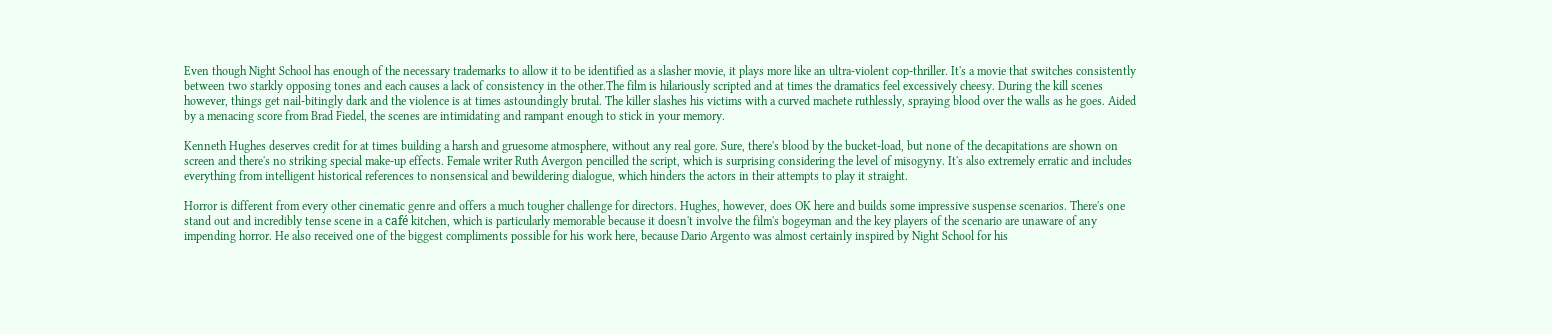Even though Night School has enough of the necessary trademarks to allow it to be identified as a slasher movie, it plays more like an ultra-violent cop-thriller. It's a movie that switches consistently between two starkly opposing tones and each causes a lack of consistency in the other.The film is hilariously scripted and at times the dramatics feel excessively cheesy. During the kill scenes however, things get nail-bitingly dark and the violence is at times astoundingly brutal. The killer slashes his victims with a curved machete ruthlessly, spraying blood over the walls as he goes. Aided by a menacing score from Brad Fiedel, the scenes are intimidating and rampant enough to stick in your memory.

Kenneth Hughes deserves credit for at times building a harsh and gruesome atmosphere, without any real gore. Sure, there's blood by the bucket-load, but none of the decapitations are shown on screen and there's no striking special make-up effects. Female writer Ruth Avergon pencilled the script, which is surprising considering the level of misogyny. It's also extremely erratic and includes everything from intelligent historical references to nonsensical and bewildering dialogue, which hinders the actors in their attempts to play it straight.

Horror is different from every other cinematic genre and offers a much tougher challenge for directors. Hughes, however, does OK here and builds some impressive suspense scenarios. There's one stand out and incredibly tense scene in a café kitchen, which is particularly memorable because it doesn't involve the film's bogeyman and the key players of the scenario are unaware of any impending horror. He also received one of the biggest compliments possible for his work here, because Dario Argento was almost certainly inspired by Night School for his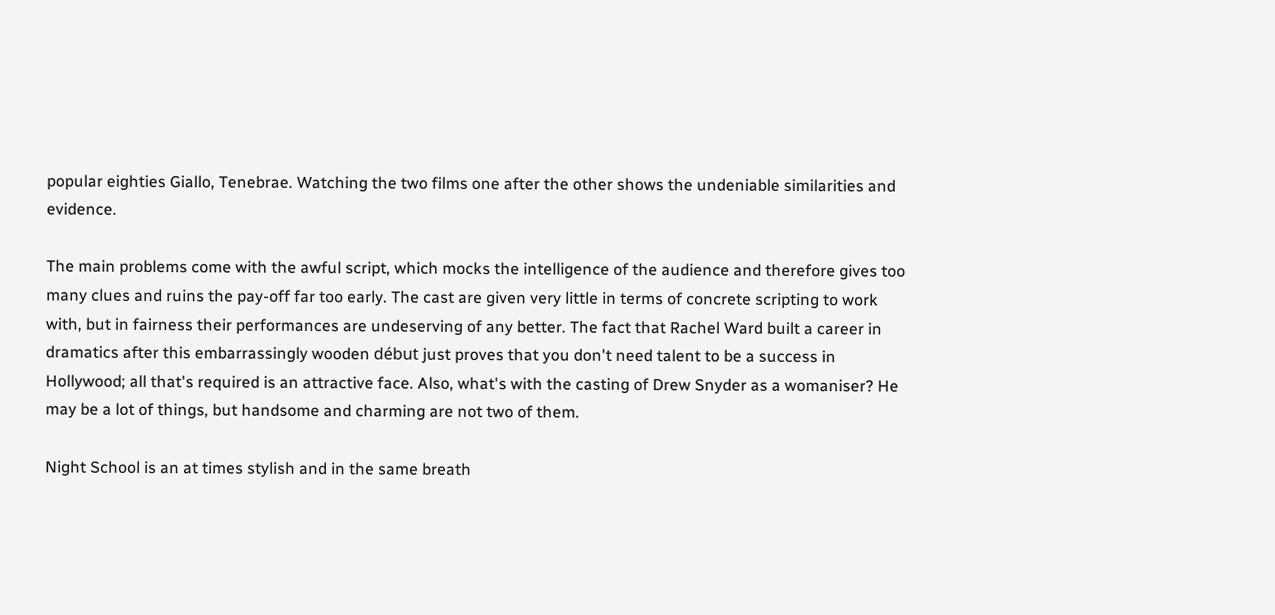popular eighties Giallo, Tenebrae. Watching the two films one after the other shows the undeniable similarities and evidence.

The main problems come with the awful script, which mocks the intelligence of the audience and therefore gives too many clues and ruins the pay-off far too early. The cast are given very little in terms of concrete scripting to work with, but in fairness their performances are undeserving of any better. The fact that Rachel Ward built a career in dramatics after this embarrassingly wooden début just proves that you don't need talent to be a success in Hollywood; all that's required is an attractive face. Also, what's with the casting of Drew Snyder as a womaniser? He may be a lot of things, but handsome and charming are not two of them.

Night School is an at times stylish and in the same breath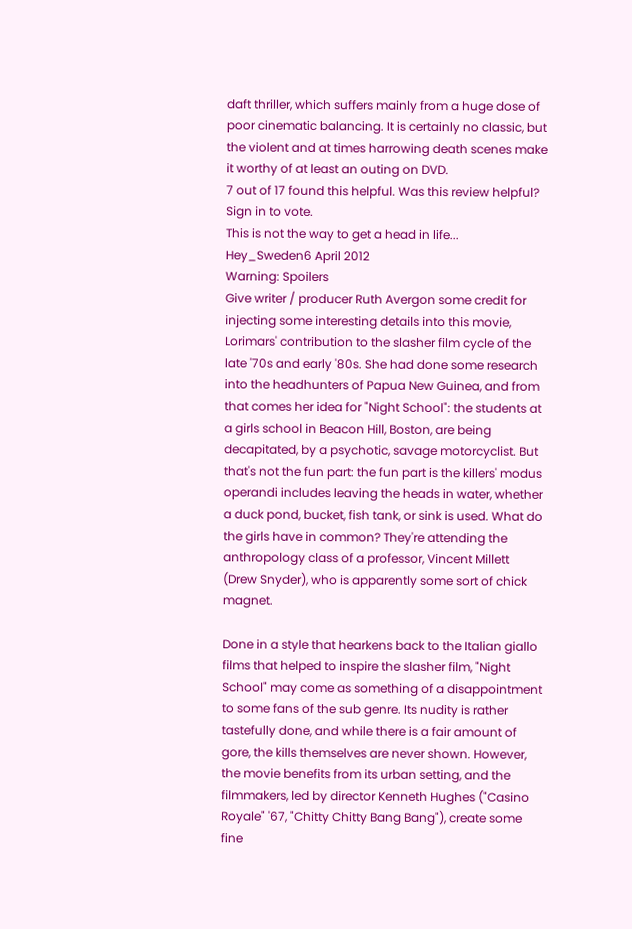daft thriller, which suffers mainly from a huge dose of poor cinematic balancing. It is certainly no classic, but the violent and at times harrowing death scenes make it worthy of at least an outing on DVD.
7 out of 17 found this helpful. Was this review helpful? Sign in to vote.
This is not the way to get a head in life...
Hey_Sweden6 April 2012
Warning: Spoilers
Give writer / producer Ruth Avergon some credit for injecting some interesting details into this movie, Lorimars' contribution to the slasher film cycle of the late '70s and early '80s. She had done some research into the headhunters of Papua New Guinea, and from that comes her idea for "Night School": the students at a girls school in Beacon Hill, Boston, are being decapitated, by a psychotic, savage motorcyclist. But that's not the fun part: the fun part is the killers' modus operandi includes leaving the heads in water, whether a duck pond, bucket, fish tank, or sink is used. What do the girls have in common? They're attending the anthropology class of a professor, Vincent Millett (Drew Snyder), who is apparently some sort of chick magnet.

Done in a style that hearkens back to the Italian giallo films that helped to inspire the slasher film, "Night School" may come as something of a disappointment to some fans of the sub genre. Its nudity is rather tastefully done, and while there is a fair amount of gore, the kills themselves are never shown. However, the movie benefits from its urban setting, and the filmmakers, led by director Kenneth Hughes ("Casino Royale" '67, "Chitty Chitty Bang Bang"), create some fine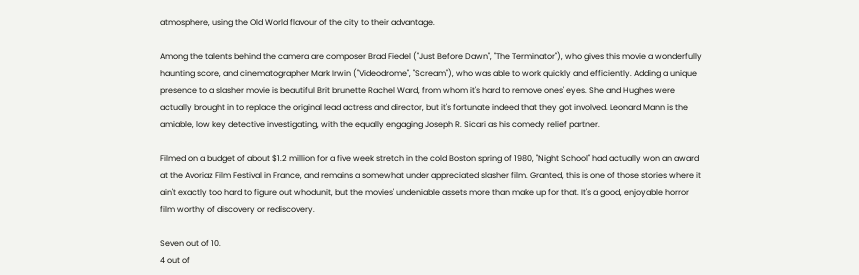atmosphere, using the Old World flavour of the city to their advantage.

Among the talents behind the camera are composer Brad Fiedel ("Just Before Dawn", "The Terminator"), who gives this movie a wonderfully haunting score, and cinematographer Mark Irwin ("Videodrome", "Scream"), who was able to work quickly and efficiently. Adding a unique presence to a slasher movie is beautiful Brit brunette Rachel Ward, from whom it's hard to remove ones' eyes. She and Hughes were actually brought in to replace the original lead actress and director, but it's fortunate indeed that they got involved. Leonard Mann is the amiable, low key detective investigating, with the equally engaging Joseph R. Sicari as his comedy relief partner.

Filmed on a budget of about $1.2 million for a five week stretch in the cold Boston spring of 1980, "Night School" had actually won an award at the Avoriaz Film Festival in France, and remains a somewhat under appreciated slasher film. Granted, this is one of those stories where it ain't exactly too hard to figure out whodunit, but the movies' undeniable assets more than make up for that. It's a good, enjoyable horror film worthy of discovery or rediscovery.

Seven out of 10.
4 out of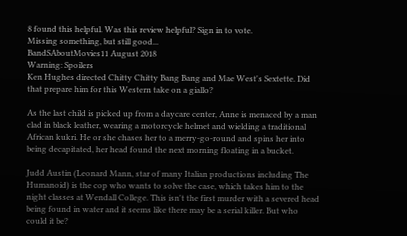8 found this helpful. Was this review helpful? Sign in to vote.
Missing something, but still good...
BandSAboutMovies11 August 2018
Warning: Spoilers
Ken Hughes directed Chitty Chitty Bang Bang and Mae West's Sextette. Did that prepare him for this Western take on a giallo?

As the last child is picked up from a daycare center, Anne is menaced by a man clad in black leather, wearing a motorcycle helmet and wielding a traditional African kukri. He or she chases her to a merry-go-round and spins her into being decapitated, her head found the next morning floating in a bucket.

Judd Austin (Leonard Mann, star of many Italian productions including The Humanoid) is the cop who wants to solve the case, which takes him to the night classes at Wendall College. This isn't the first murder with a severed head being found in water and it seems like there may be a serial killer. But who could it be?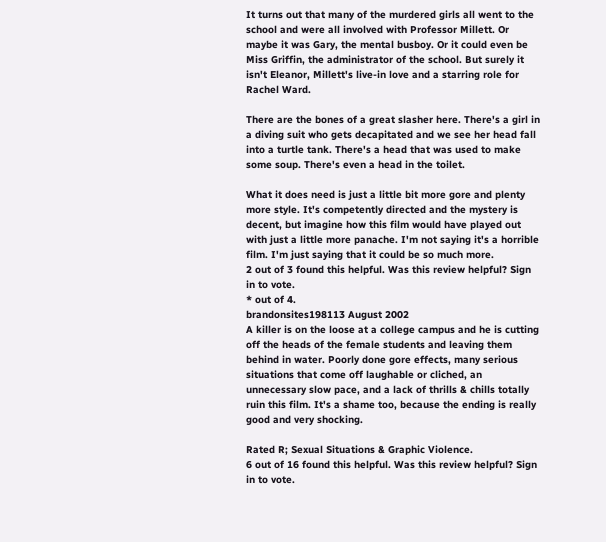It turns out that many of the murdered girls all went to the school and were all involved with Professor Millett. Or maybe it was Gary, the mental busboy. Or it could even be Miss Griffin, the administrator of the school. But surely it isn't Eleanor, Millett's live-in love and a starring role for Rachel Ward.

There are the bones of a great slasher here. There's a girl in a diving suit who gets decapitated and we see her head fall into a turtle tank. There's a head that was used to make some soup. There's even a head in the toilet.

What it does need is just a little bit more gore and plenty more style. It's competently directed and the mystery is decent, but imagine how this film would have played out with just a little more panache. I'm not saying it's a horrible film. I'm just saying that it could be so much more.
2 out of 3 found this helpful. Was this review helpful? Sign in to vote.
* out of 4.
brandonsites198113 August 2002
A killer is on the loose at a college campus and he is cutting off the heads of the female students and leaving them behind in water. Poorly done gore effects, many serious situations that come off laughable or cliched, an unnecessary slow pace, and a lack of thrills & chills totally ruin this film. It's a shame too, because the ending is really good and very shocking.

Rated R; Sexual Situations & Graphic Violence.
6 out of 16 found this helpful. Was this review helpful? Sign in to vote.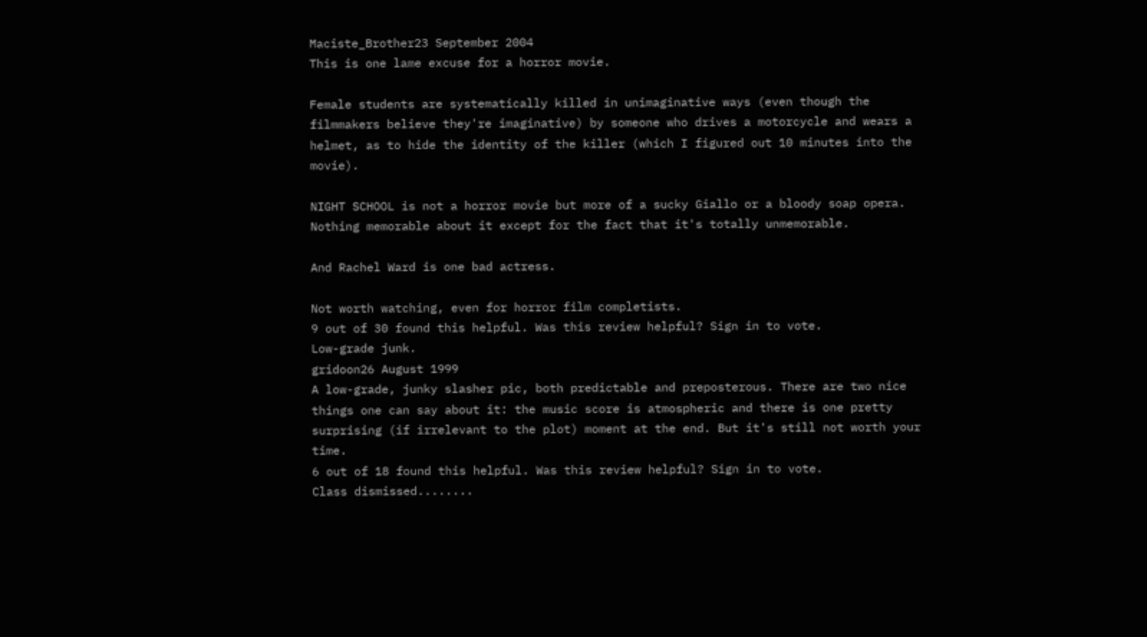Maciste_Brother23 September 2004
This is one lame excuse for a horror movie.

Female students are systematically killed in unimaginative ways (even though the filmmakers believe they're imaginative) by someone who drives a motorcycle and wears a helmet, as to hide the identity of the killer (which I figured out 10 minutes into the movie).

NIGHT SCHOOL is not a horror movie but more of a sucky Giallo or a bloody soap opera. Nothing memorable about it except for the fact that it's totally unmemorable.

And Rachel Ward is one bad actress.

Not worth watching, even for horror film completists.
9 out of 30 found this helpful. Was this review helpful? Sign in to vote.
Low-grade junk.
gridoon26 August 1999
A low-grade, junky slasher pic, both predictable and preposterous. There are two nice things one can say about it: the music score is atmospheric and there is one pretty surprising (if irrelevant to the plot) moment at the end. But it's still not worth your time.
6 out of 18 found this helpful. Was this review helpful? Sign in to vote.
Class dismissed........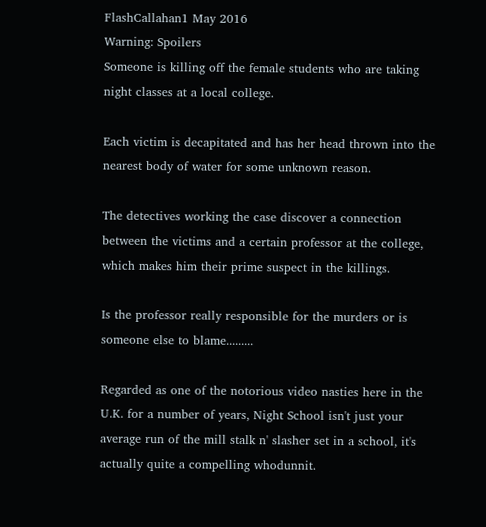FlashCallahan1 May 2016
Warning: Spoilers
Someone is killing off the female students who are taking night classes at a local college.

Each victim is decapitated and has her head thrown into the nearest body of water for some unknown reason.

The detectives working the case discover a connection between the victims and a certain professor at the college, which makes him their prime suspect in the killings.

Is the professor really responsible for the murders or is someone else to blame.........

Regarded as one of the notorious video nasties here in the U.K. for a number of years, Night School isn't just your average run of the mill stalk n' slasher set in a school, it's actually quite a compelling whodunnit.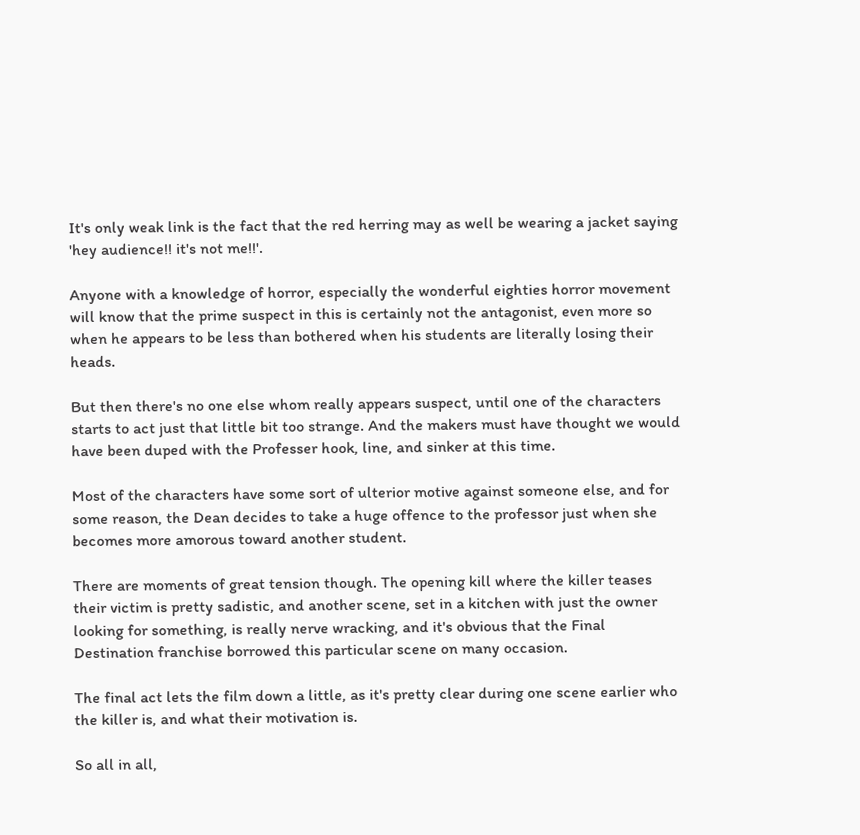It's only weak link is the fact that the red herring may as well be wearing a jacket saying 'hey audience!! it's not me!!'.

Anyone with a knowledge of horror, especially the wonderful eighties horror movement will know that the prime suspect in this is certainly not the antagonist, even more so when he appears to be less than bothered when his students are literally losing their heads.

But then there's no one else whom really appears suspect, until one of the characters starts to act just that little bit too strange. And the makers must have thought we would have been duped with the Professer hook, line, and sinker at this time.

Most of the characters have some sort of ulterior motive against someone else, and for some reason, the Dean decides to take a huge offence to the professor just when she becomes more amorous toward another student.

There are moments of great tension though. The opening kill where the killer teases their victim is pretty sadistic, and another scene, set in a kitchen with just the owner looking for something, is really nerve wracking, and it's obvious that the Final Destination franchise borrowed this particular scene on many occasion.

The final act lets the film down a little, as it's pretty clear during one scene earlier who the killer is, and what their motivation is.

So all in all,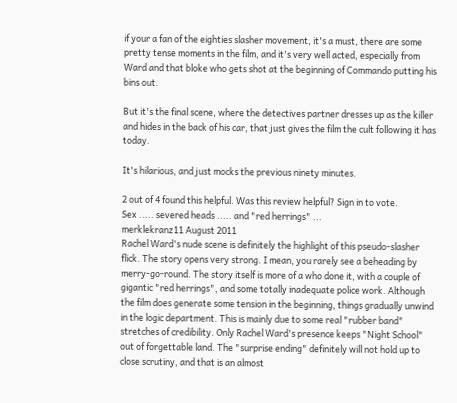if your a fan of the eighties slasher movement, it's a must, there are some pretty tense moments in the film, and it's very well acted, especially from Ward and that bloke who gets shot at the beginning of Commando putting his bins out.

But it's the final scene, where the detectives partner dresses up as the killer and hides in the back of his car, that just gives the film the cult following it has today.

It's hilarious, and just mocks the previous ninety minutes.

2 out of 4 found this helpful. Was this review helpful? Sign in to vote.
Sex ..... severed heads ..... and "red herrings" ...
merklekranz11 August 2011
Rachel Ward's nude scene is definitely the highlight of this pseudo-slasher flick. The story opens very strong. I mean, you rarely see a beheading by merry-go-round. The story itself is more of a who done it, with a couple of gigantic "red herrings", and some totally inadequate police work. Although the film does generate some tension in the beginning, things gradually unwind in the logic department. This is mainly due to some real "rubber band" stretches of credibility. Only Rachel Ward's presence keeps "Night School" out of forgettable land. The "surprise ending" definitely will not hold up to close scrutiny, and that is an almost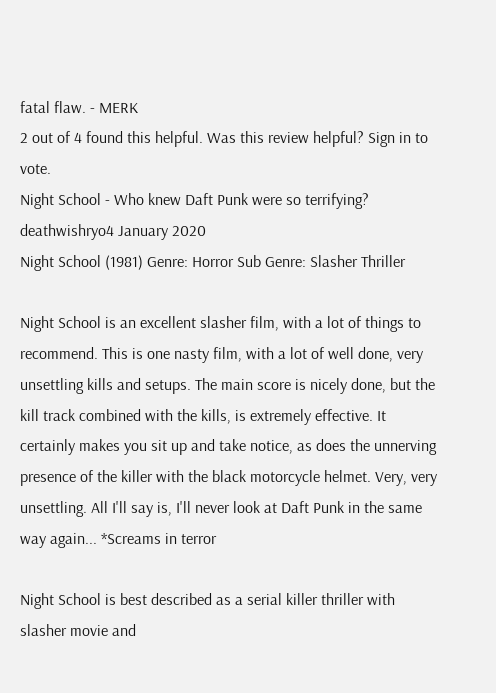fatal flaw. - MERK
2 out of 4 found this helpful. Was this review helpful? Sign in to vote.
Night School - Who knew Daft Punk were so terrifying?
deathwishryo4 January 2020
Night School (1981) Genre: Horror Sub Genre: Slasher Thriller

Night School is an excellent slasher film, with a lot of things to recommend. This is one nasty film, with a lot of well done, very unsettling kills and setups. The main score is nicely done, but the kill track combined with the kills, is extremely effective. It certainly makes you sit up and take notice, as does the unnerving presence of the killer with the black motorcycle helmet. Very, very unsettling. All I'll say is, I'll never look at Daft Punk in the same way again... *Screams in terror

Night School is best described as a serial killer thriller with slasher movie and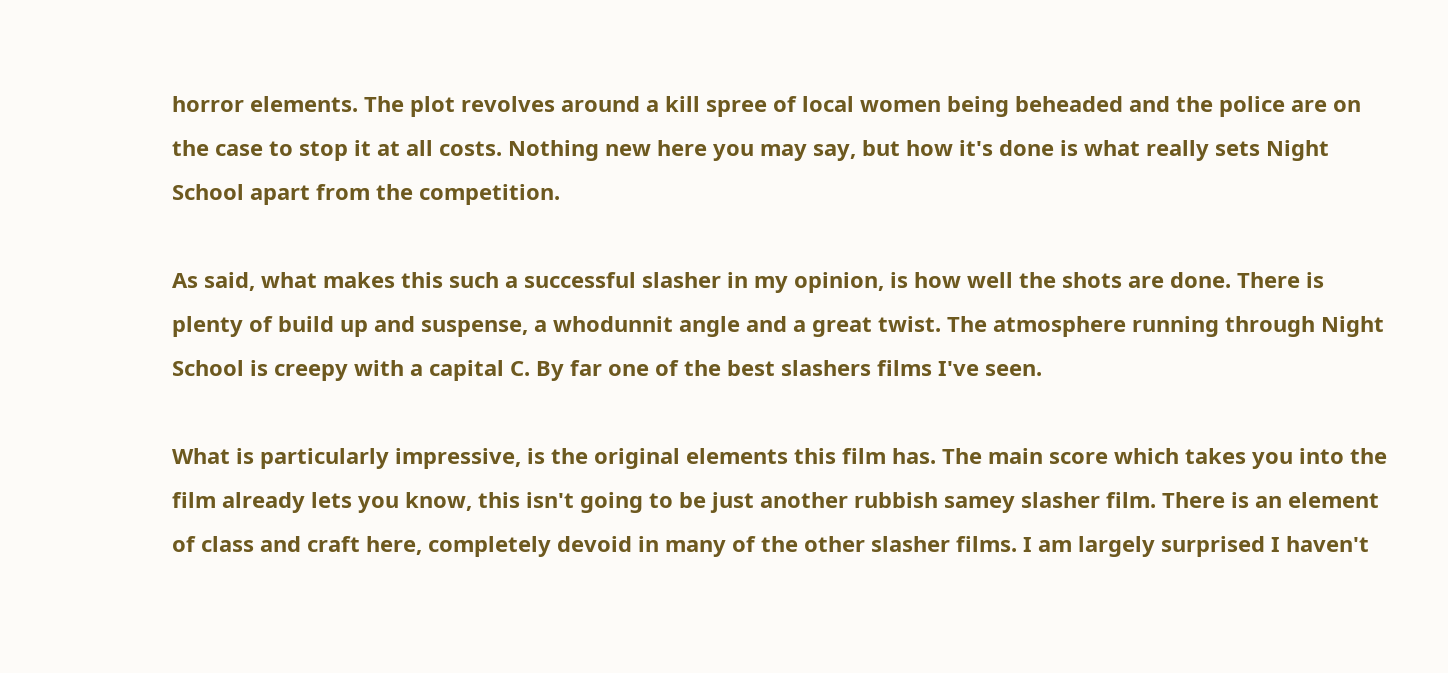horror elements. The plot revolves around a kill spree of local women being beheaded and the police are on the case to stop it at all costs. Nothing new here you may say, but how it's done is what really sets Night School apart from the competition.

As said, what makes this such a successful slasher in my opinion, is how well the shots are done. There is plenty of build up and suspense, a whodunnit angle and a great twist. The atmosphere running through Night School is creepy with a capital C. By far one of the best slashers films I've seen.

What is particularly impressive, is the original elements this film has. The main score which takes you into the film already lets you know, this isn't going to be just another rubbish samey slasher film. There is an element of class and craft here, completely devoid in many of the other slasher films. I am largely surprised I haven't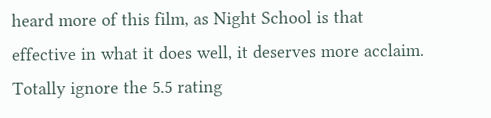heard more of this film, as Night School is that effective in what it does well, it deserves more acclaim. Totally ignore the 5.5 rating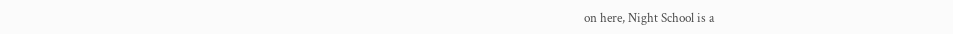on here, Night School is a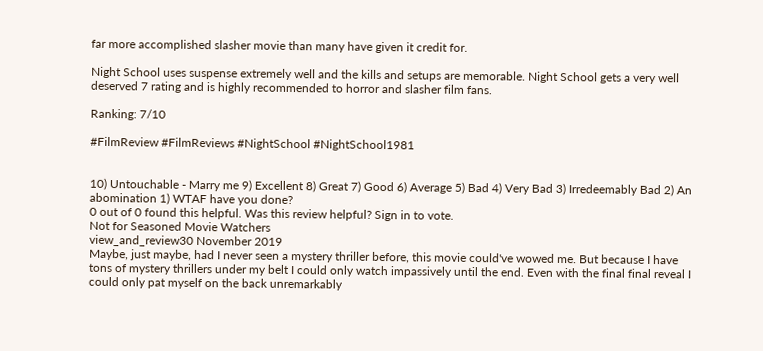far more accomplished slasher movie than many have given it credit for.

Night School uses suspense extremely well and the kills and setups are memorable. Night School gets a very well deserved 7 rating and is highly recommended to horror and slasher film fans.

Ranking: 7/10

#FilmReview #FilmReviews #NightSchool #NightSchool1981


10) Untouchable - Marry me 9) Excellent 8) Great 7) Good 6) Average 5) Bad 4) Very Bad 3) Irredeemably Bad 2) An abomination 1) WTAF have you done?
0 out of 0 found this helpful. Was this review helpful? Sign in to vote.
Not for Seasoned Movie Watchers
view_and_review30 November 2019
Maybe, just maybe, had I never seen a mystery thriller before, this movie could've wowed me. But because I have tons of mystery thrillers under my belt I could only watch impassively until the end. Even with the final final reveal I could only pat myself on the back unremarkably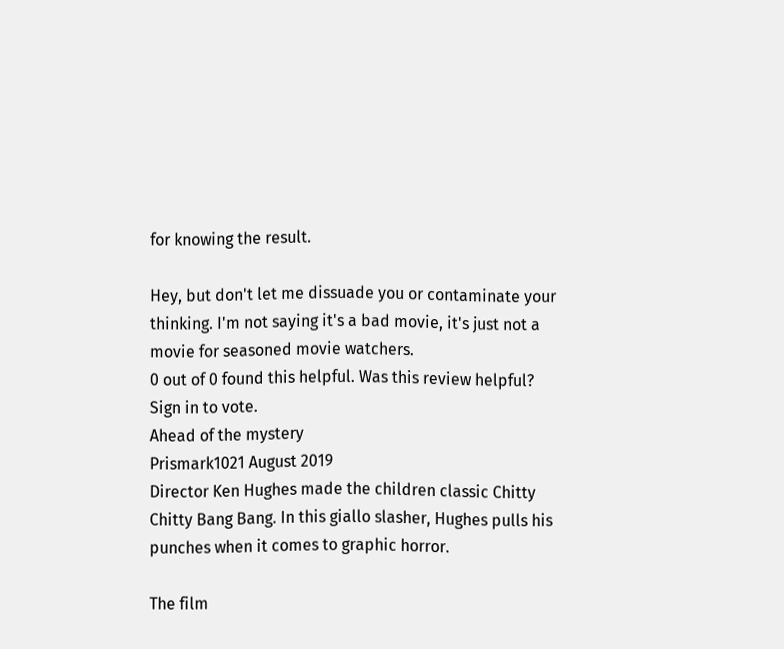for knowing the result.

Hey, but don't let me dissuade you or contaminate your thinking. I'm not saying it's a bad movie, it's just not a movie for seasoned movie watchers.
0 out of 0 found this helpful. Was this review helpful? Sign in to vote.
Ahead of the mystery
Prismark1021 August 2019
Director Ken Hughes made the children classic Chitty Chitty Bang Bang. In this giallo slasher, Hughes pulls his punches when it comes to graphic horror.

The film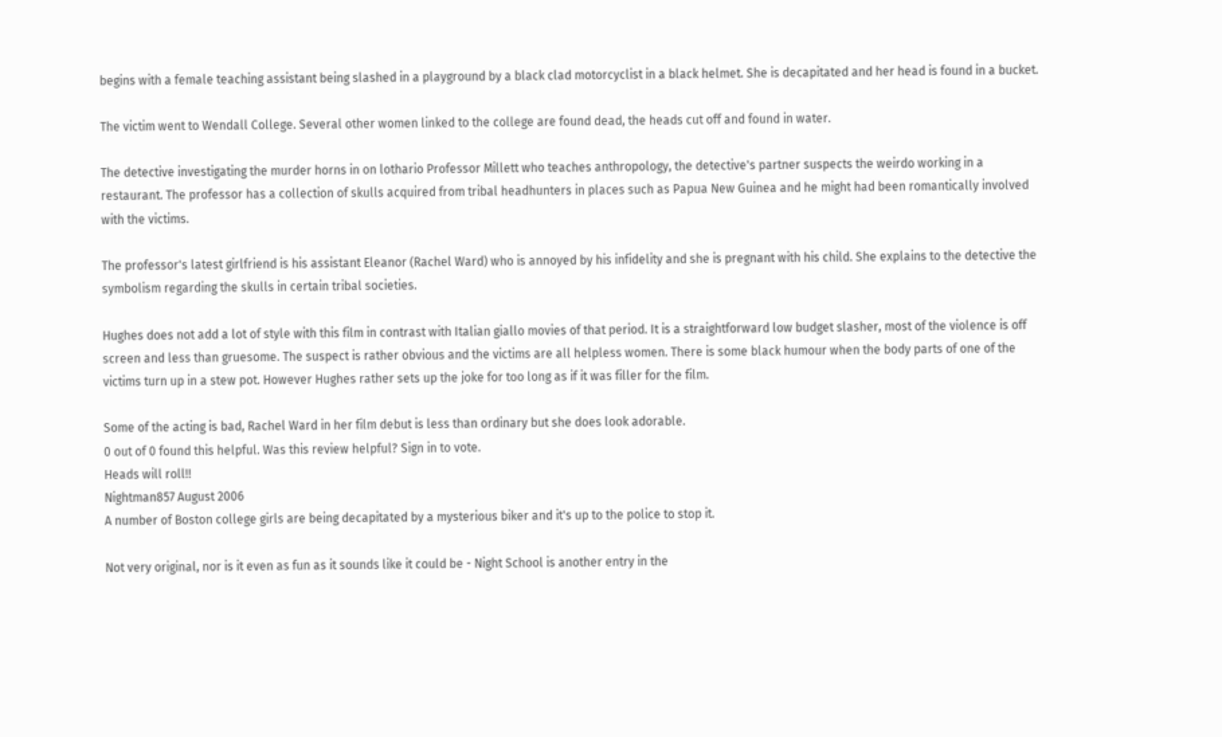begins with a female teaching assistant being slashed in a playground by a black clad motorcyclist in a black helmet. She is decapitated and her head is found in a bucket.

The victim went to Wendall College. Several other women linked to the college are found dead, the heads cut off and found in water.

The detective investigating the murder horns in on lothario Professor Millett who teaches anthropology, the detective's partner suspects the weirdo working in a restaurant. The professor has a collection of skulls acquired from tribal headhunters in places such as Papua New Guinea and he might had been romantically involved with the victims.

The professor's latest girlfriend is his assistant Eleanor (Rachel Ward) who is annoyed by his infidelity and she is pregnant with his child. She explains to the detective the symbolism regarding the skulls in certain tribal societies.

Hughes does not add a lot of style with this film in contrast with Italian giallo movies of that period. It is a straightforward low budget slasher, most of the violence is off screen and less than gruesome. The suspect is rather obvious and the victims are all helpless women. There is some black humour when the body parts of one of the victims turn up in a stew pot. However Hughes rather sets up the joke for too long as if it was filler for the film.

Some of the acting is bad, Rachel Ward in her film debut is less than ordinary but she does look adorable.
0 out of 0 found this helpful. Was this review helpful? Sign in to vote.
Heads will roll!!
Nightman857 August 2006
A number of Boston college girls are being decapitated by a mysterious biker and it's up to the police to stop it.

Not very original, nor is it even as fun as it sounds like it could be - Night School is another entry in the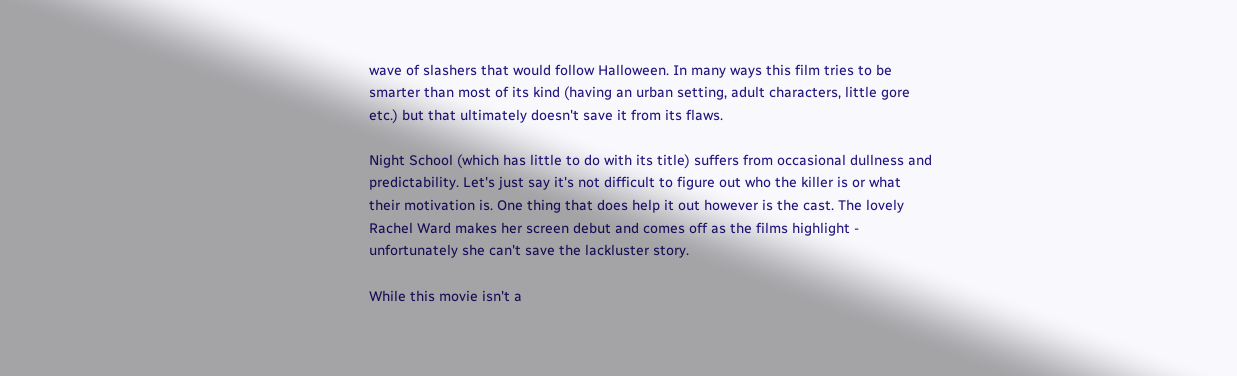wave of slashers that would follow Halloween. In many ways this film tries to be smarter than most of its kind (having an urban setting, adult characters, little gore etc.) but that ultimately doesn't save it from its flaws.

Night School (which has little to do with its title) suffers from occasional dullness and predictability. Let's just say it's not difficult to figure out who the killer is or what their motivation is. One thing that does help it out however is the cast. The lovely Rachel Ward makes her screen debut and comes off as the films highlight - unfortunately she can't save the lackluster story.

While this movie isn't a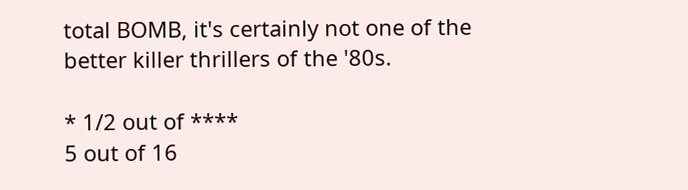total BOMB, it's certainly not one of the better killer thrillers of the '80s.

* 1/2 out of ****
5 out of 16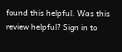found this helpful. Was this review helpful? Sign in to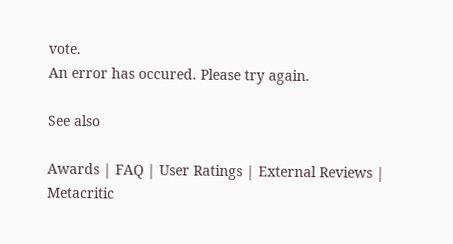vote.
An error has occured. Please try again.

See also

Awards | FAQ | User Ratings | External Reviews | Metacritic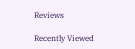Reviews

Recently Viewed